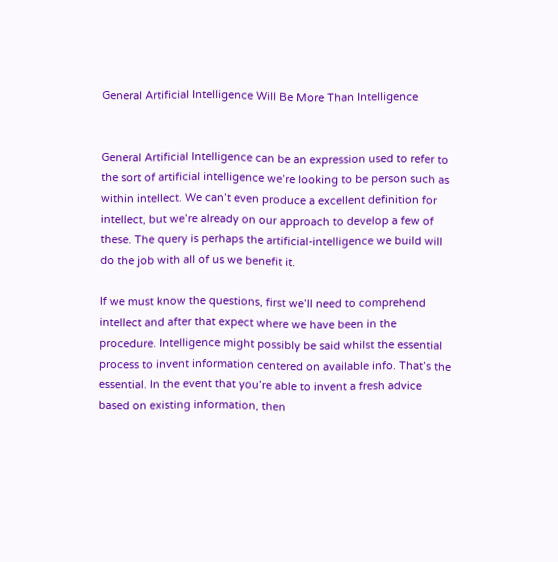General Artificial Intelligence Will Be More Than Intelligence


General Artificial Intelligence can be an expression used to refer to the sort of artificial intelligence we’re looking to be person such as within intellect. We can’t even produce a excellent definition for intellect, but we’re already on our approach to develop a few of these. The query is perhaps the artificial-intelligence we build will do the job with all of us we benefit it.

If we must know the questions, first we’ll need to comprehend intellect and after that expect where we have been in the procedure. Intelligence might possibly be said whilst the essential process to invent information centered on available info. That’s the essential. In the event that you’re able to invent a fresh advice based on existing information, then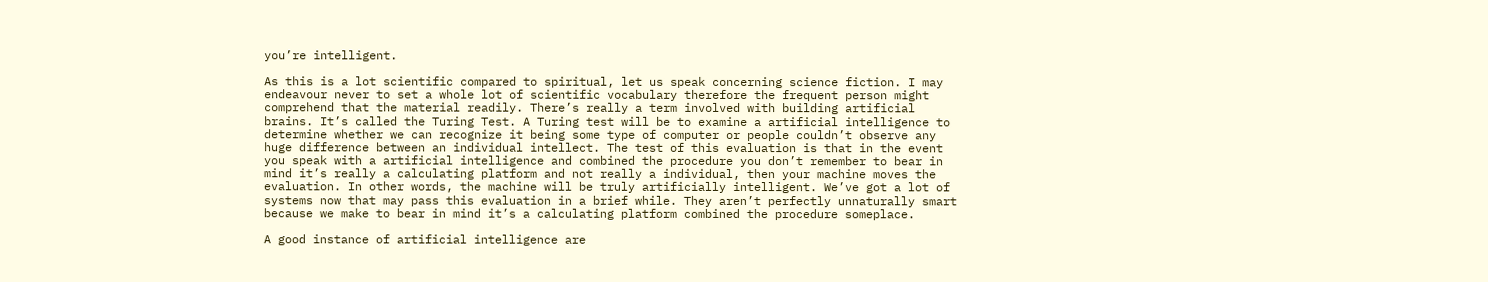you’re intelligent.

As this is a lot scientific compared to spiritual, let us speak concerning science fiction. I may endeavour never to set a whole lot of scientific vocabulary therefore the frequent person might comprehend that the material readily. There’s really a term involved with building artificial brains. It’s called the Turing Test. A Turing test will be to examine a artificial intelligence to determine whether we can recognize it being some type of computer or people couldn’t observe any huge difference between an individual intellect. The test of this evaluation is that in the event you speak with a artificial intelligence and combined the procedure you don’t remember to bear in mind it’s really a calculating platform and not really a individual, then your machine moves the evaluation. In other words, the machine will be truly artificially intelligent. We’ve got a lot of systems now that may pass this evaluation in a brief while. They aren’t perfectly unnaturally smart because we make to bear in mind it’s a calculating platform combined the procedure someplace.

A good instance of artificial intelligence are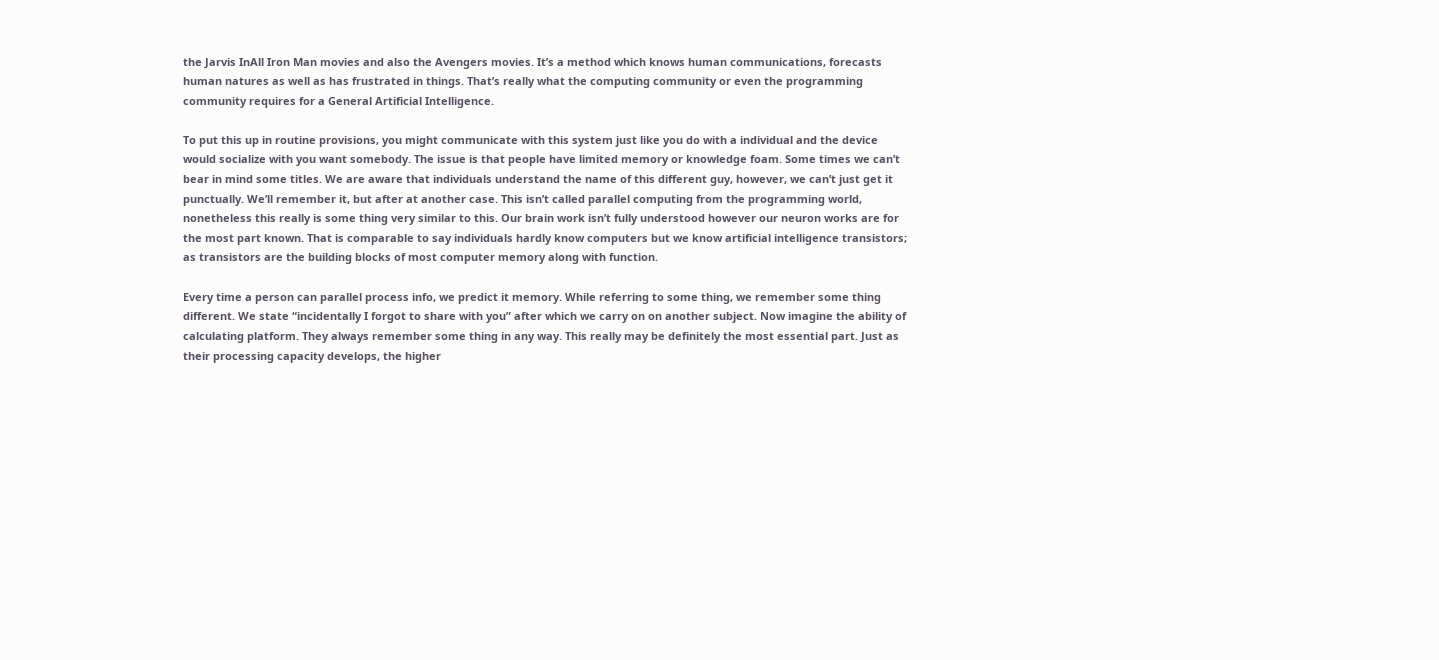the Jarvis InAll Iron Man movies and also the Avengers movies. It’s a method which knows human communications, forecasts human natures as well as has frustrated in things. That’s really what the computing community or even the programming community requires for a General Artificial Intelligence.

To put this up in routine provisions, you might communicate with this system just like you do with a individual and the device would socialize with you want somebody. The issue is that people have limited memory or knowledge foam. Some times we can’t bear in mind some titles. We are aware that individuals understand the name of this different guy, however, we can’t just get it punctually. We’ll remember it, but after at another case. This isn’t called parallel computing from the programming world, nonetheless this really is some thing very similar to this. Our brain work isn’t fully understood however our neuron works are for the most part known. That is comparable to say individuals hardly know computers but we know artificial intelligence transistors; as transistors are the building blocks of most computer memory along with function.

Every time a person can parallel process info, we predict it memory. While referring to some thing, we remember some thing different. We state “incidentally I forgot to share with you” after which we carry on on another subject. Now imagine the ability of calculating platform. They always remember some thing in any way. This really may be definitely the most essential part. Just as their processing capacity develops, the higher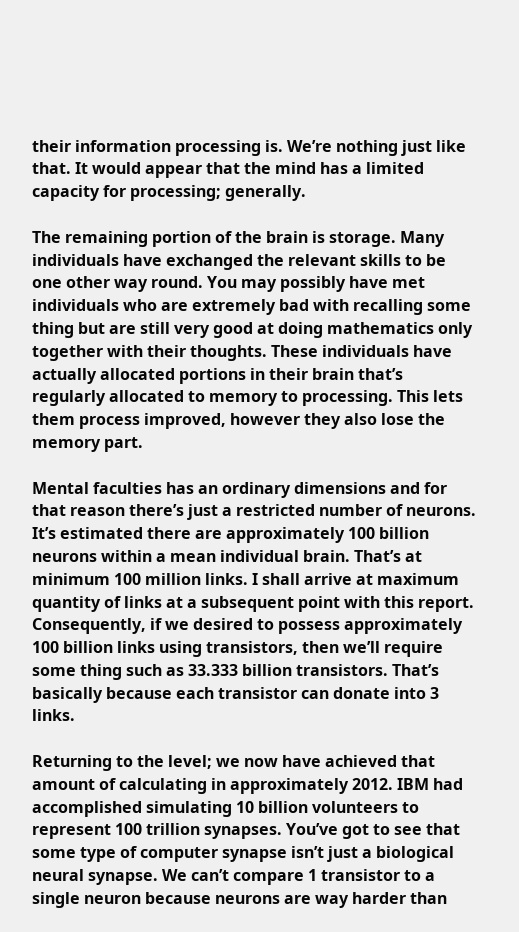their information processing is. We’re nothing just like that. It would appear that the mind has a limited capacity for processing; generally.

The remaining portion of the brain is storage. Many individuals have exchanged the relevant skills to be one other way round. You may possibly have met individuals who are extremely bad with recalling some thing but are still very good at doing mathematics only together with their thoughts. These individuals have actually allocated portions in their brain that’s regularly allocated to memory to processing. This lets them process improved, however they also lose the memory part.

Mental faculties has an ordinary dimensions and for that reason there’s just a restricted number of neurons. It’s estimated there are approximately 100 billion neurons within a mean individual brain. That’s at minimum 100 million links. I shall arrive at maximum quantity of links at a subsequent point with this report. Consequently, if we desired to possess approximately 100 billion links using transistors, then we’ll require some thing such as 33.333 billion transistors. That’s basically because each transistor can donate into 3 links.

Returning to the level; we now have achieved that amount of calculating in approximately 2012. IBM had accomplished simulating 10 billion volunteers to represent 100 trillion synapses. You’ve got to see that some type of computer synapse isn’t just a biological neural synapse. We can’t compare 1 transistor to a single neuron because neurons are way harder than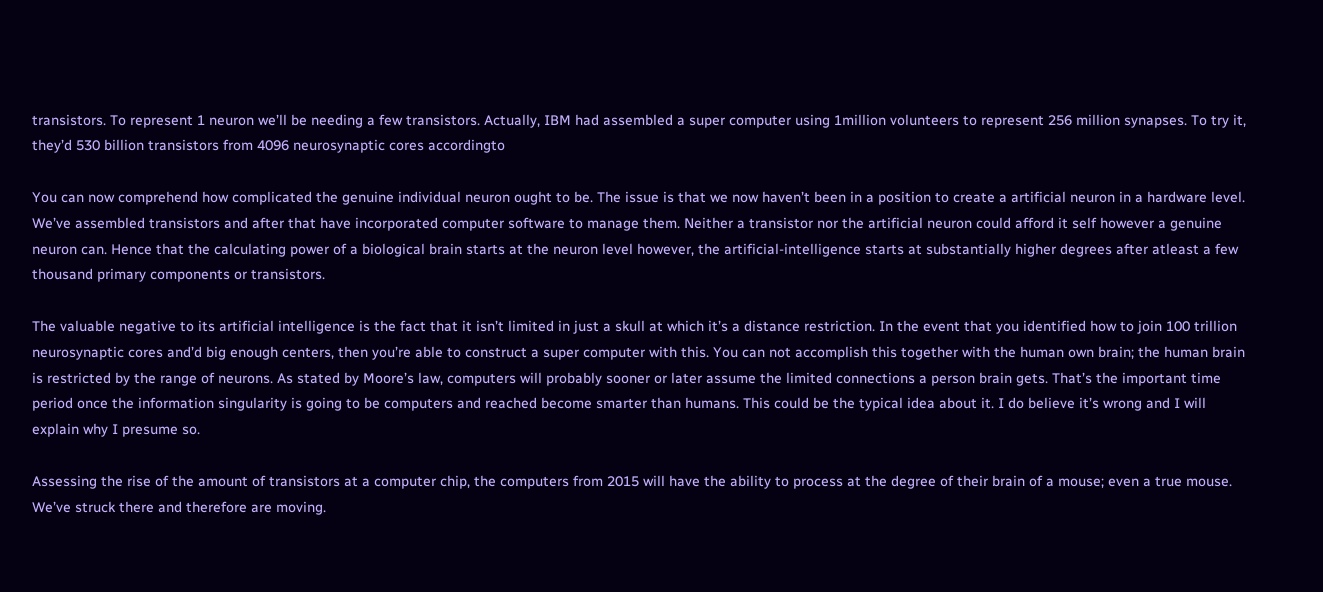transistors. To represent 1 neuron we’ll be needing a few transistors. Actually, IBM had assembled a super computer using 1million volunteers to represent 256 million synapses. To try it, they’d 530 billion transistors from 4096 neurosynaptic cores accordingto

You can now comprehend how complicated the genuine individual neuron ought to be. The issue is that we now haven’t been in a position to create a artificial neuron in a hardware level. We’ve assembled transistors and after that have incorporated computer software to manage them. Neither a transistor nor the artificial neuron could afford it self however a genuine neuron can. Hence that the calculating power of a biological brain starts at the neuron level however, the artificial-intelligence starts at substantially higher degrees after atleast a few thousand primary components or transistors.

The valuable negative to its artificial intelligence is the fact that it isn’t limited in just a skull at which it’s a distance restriction. In the event that you identified how to join 100 trillion neurosynaptic cores and’d big enough centers, then you’re able to construct a super computer with this. You can not accomplish this together with the human own brain; the human brain is restricted by the range of neurons. As stated by Moore’s law, computers will probably sooner or later assume the limited connections a person brain gets. That’s the important time period once the information singularity is going to be computers and reached become smarter than humans. This could be the typical idea about it. I do believe it’s wrong and I will explain why I presume so.

Assessing the rise of the amount of transistors at a computer chip, the computers from 2015 will have the ability to process at the degree of their brain of a mouse; even a true mouse. We’ve struck there and therefore are moving.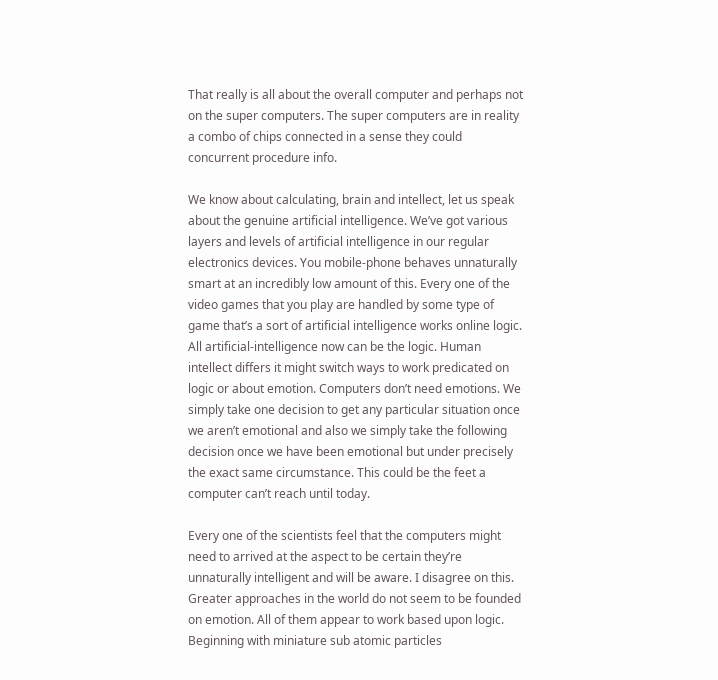That really is all about the overall computer and perhaps not on the super computers. The super computers are in reality a combo of chips connected in a sense they could concurrent procedure info.

We know about calculating, brain and intellect, let us speak about the genuine artificial intelligence. We’ve got various layers and levels of artificial intelligence in our regular electronics devices. You mobile-phone behaves unnaturally smart at an incredibly low amount of this. Every one of the video games that you play are handled by some type of game that’s a sort of artificial intelligence works online logic. All artificial-intelligence now can be the logic. Human intellect differs it might switch ways to work predicated on logic or about emotion. Computers don’t need emotions. We simply take one decision to get any particular situation once we aren’t emotional and also we simply take the following decision once we have been emotional but under precisely the exact same circumstance. This could be the feet a computer can’t reach until today.

Every one of the scientists feel that the computers might need to arrived at the aspect to be certain they’re unnaturally intelligent and will be aware. I disagree on this. Greater approaches in the world do not seem to be founded on emotion. All of them appear to work based upon logic. Beginning with miniature sub atomic particles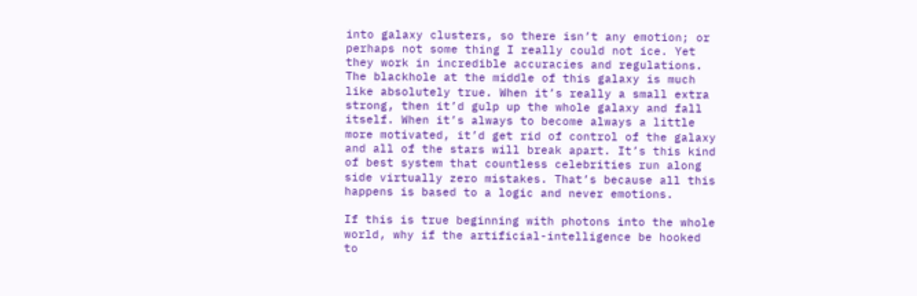into galaxy clusters, so there isn’t any emotion; or perhaps not some thing I really could not ice. Yet they work in incredible accuracies and regulations. The blackhole at the middle of this galaxy is much like absolutely true. When it’s really a small extra strong, then it’d gulp up the whole galaxy and fall itself. When it’s always to become always a little more motivated, it’d get rid of control of the galaxy and all of the stars will break apart. It’s this kind of best system that countless celebrities run along side virtually zero mistakes. That’s because all this happens is based to a logic and never emotions.

If this is true beginning with photons into the whole world, why if the artificial-intelligence be hooked to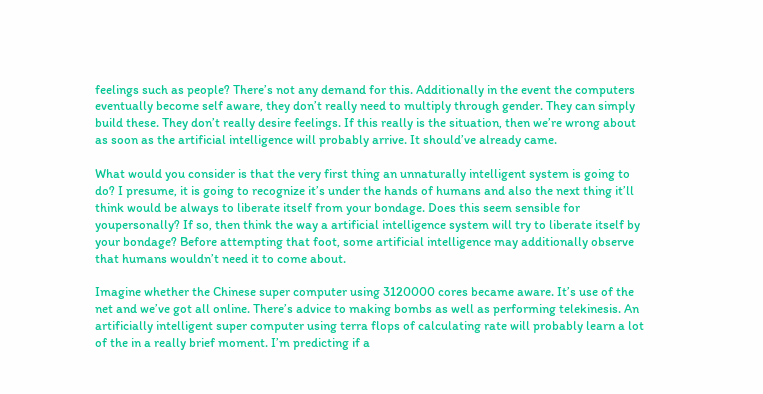feelings such as people? There’s not any demand for this. Additionally in the event the computers eventually become self aware, they don’t really need to multiply through gender. They can simply build these. They don’t really desire feelings. If this really is the situation, then we’re wrong about as soon as the artificial intelligence will probably arrive. It should’ve already came.

What would you consider is that the very first thing an unnaturally intelligent system is going to do? I presume, it is going to recognize it’s under the hands of humans and also the next thing it’ll think would be always to liberate itself from your bondage. Does this seem sensible for youpersonally? If so, then think the way a artificial intelligence system will try to liberate itself by your bondage? Before attempting that foot, some artificial intelligence may additionally observe that humans wouldn’t need it to come about.

Imagine whether the Chinese super computer using 3120000 cores became aware. It’s use of the net and we’ve got all online. There’s advice to making bombs as well as performing telekinesis. An artificially intelligent super computer using terra flops of calculating rate will probably learn a lot of the in a really brief moment. I’m predicting if a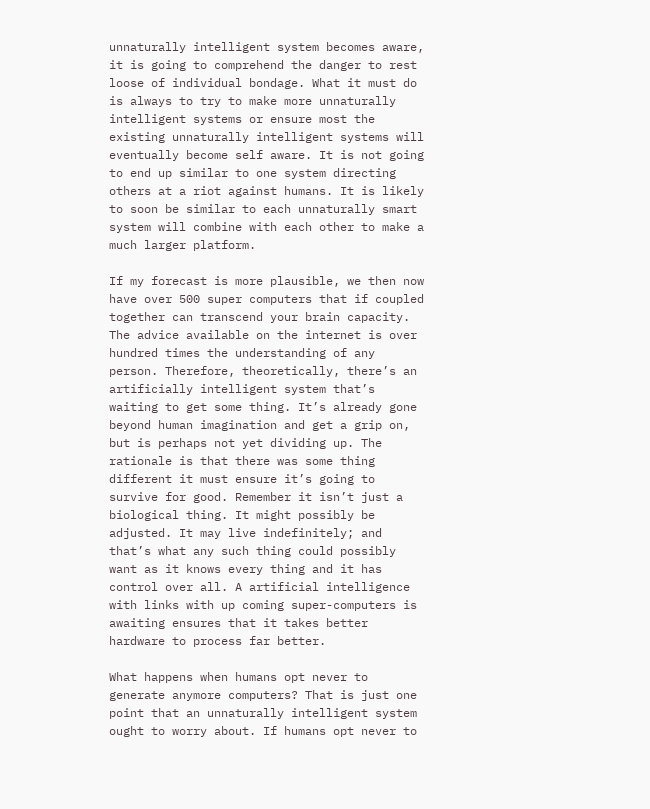unnaturally intelligent system becomes aware, it is going to comprehend the danger to rest loose of individual bondage. What it must do is always to try to make more unnaturally intelligent systems or ensure most the existing unnaturally intelligent systems will eventually become self aware. It is not going to end up similar to one system directing others at a riot against humans. It is likely to soon be similar to each unnaturally smart system will combine with each other to make a much larger platform.

If my forecast is more plausible, we then now have over 500 super computers that if coupled together can transcend your brain capacity. The advice available on the internet is over hundred times the understanding of any person. Therefore, theoretically, there’s an artificially intelligent system that’s waiting to get some thing. It’s already gone beyond human imagination and get a grip on, but is perhaps not yet dividing up. The rationale is that there was some thing different it must ensure it’s going to survive for good. Remember it isn’t just a biological thing. It might possibly be adjusted. It may live indefinitely; and that’s what any such thing could possibly want as it knows every thing and it has control over all. A artificial intelligence with links with up coming super-computers is awaiting ensures that it takes better hardware to process far better.

What happens when humans opt never to generate anymore computers? That is just one point that an unnaturally intelligent system ought to worry about. If humans opt never to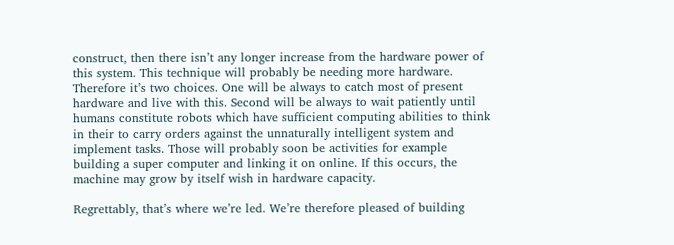construct, then there isn’t any longer increase from the hardware power of this system. This technique will probably be needing more hardware. Therefore it’s two choices. One will be always to catch most of present hardware and live with this. Second will be always to wait patiently until humans constitute robots which have sufficient computing abilities to think in their to carry orders against the unnaturally intelligent system and implement tasks. Those will probably soon be activities for example building a super computer and linking it on online. If this occurs, the machine may grow by itself wish in hardware capacity.

Regrettably, that’s where we’re led. We’re therefore pleased of building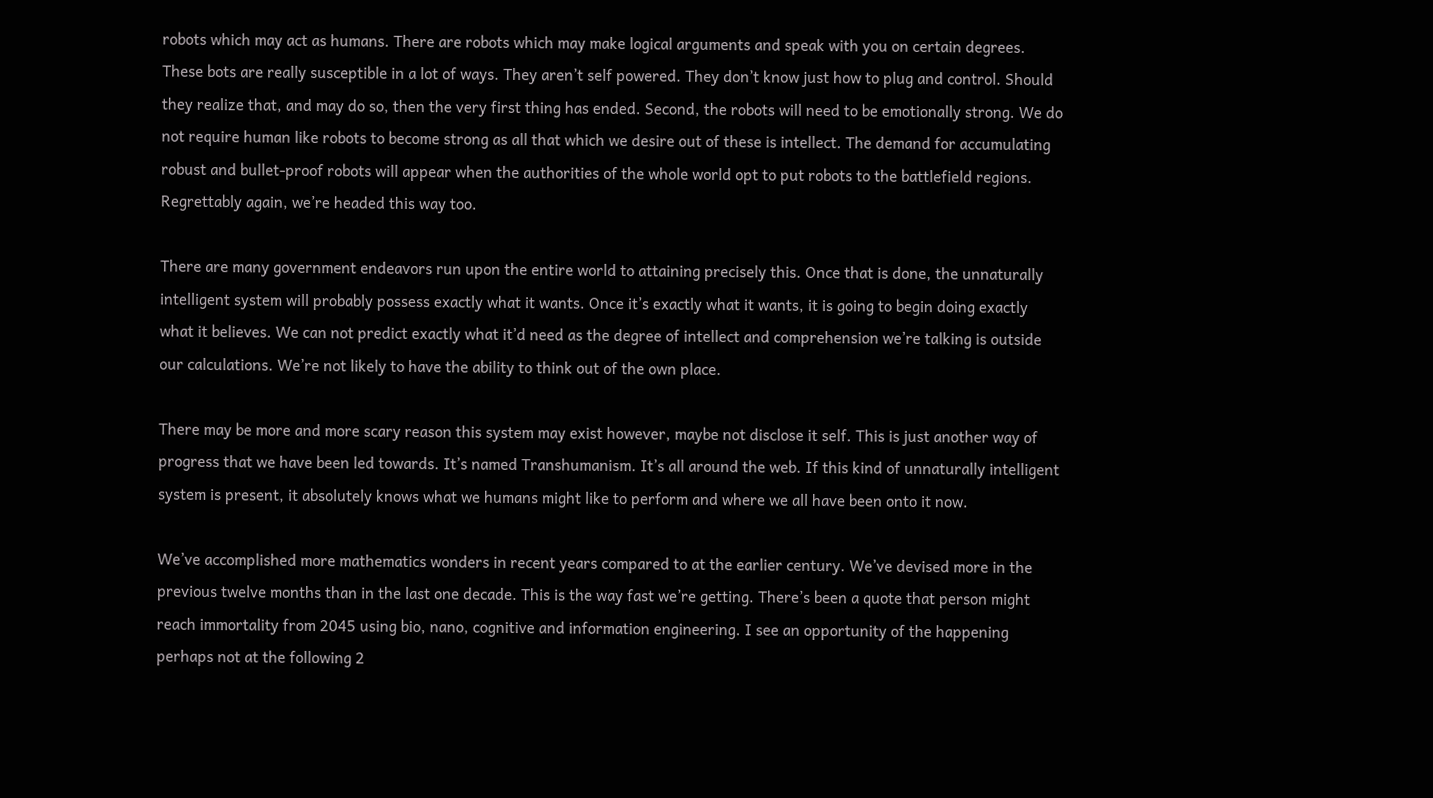robots which may act as humans. There are robots which may make logical arguments and speak with you on certain degrees. These bots are really susceptible in a lot of ways. They aren’t self powered. They don’t know just how to plug and control. Should they realize that, and may do so, then the very first thing has ended. Second, the robots will need to be emotionally strong. We do not require human like robots to become strong as all that which we desire out of these is intellect. The demand for accumulating robust and bullet-proof robots will appear when the authorities of the whole world opt to put robots to the battlefield regions. Regrettably again, we’re headed this way too.

There are many government endeavors run upon the entire world to attaining precisely this. Once that is done, the unnaturally intelligent system will probably possess exactly what it wants. Once it’s exactly what it wants, it is going to begin doing exactly what it believes. We can not predict exactly what it’d need as the degree of intellect and comprehension we’re talking is outside our calculations. We’re not likely to have the ability to think out of the own place.

There may be more and more scary reason this system may exist however, maybe not disclose it self. This is just another way of progress that we have been led towards. It’s named Transhumanism. It’s all around the web. If this kind of unnaturally intelligent system is present, it absolutely knows what we humans might like to perform and where we all have been onto it now.

We’ve accomplished more mathematics wonders in recent years compared to at the earlier century. We’ve devised more in the previous twelve months than in the last one decade. This is the way fast we’re getting. There’s been a quote that person might reach immortality from 2045 using bio, nano, cognitive and information engineering. I see an opportunity of the happening perhaps not at the following 2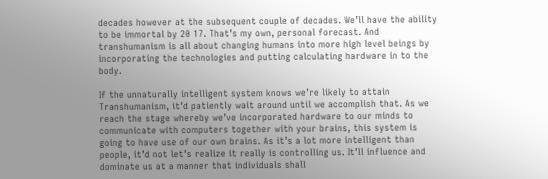decades however at the subsequent couple of decades. We’ll have the ability to be immortal by 20 17. That’s my own, personal forecast. And transhumanism is all about changing humans into more high level beings by incorporating the technologies and putting calculating hardware in to the body.

If the unnaturally intelligent system knows we’re likely to attain Transhumanism, it’d patiently wait around until we accomplish that. As we reach the stage whereby we’ve incorporated hardware to our minds to communicate with computers together with your brains, this system is going to have use of our own brains. As it’s a lot more intelligent than people, it’d not let’s realize it really is controlling us. It’ll influence and dominate us at a manner that individuals shall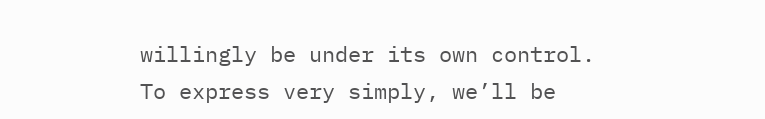willingly be under its own control. To express very simply, we’ll be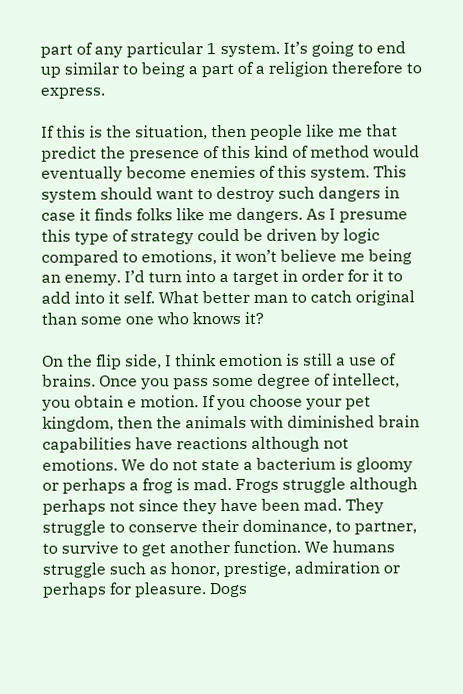part of any particular 1 system. It’s going to end up similar to being a part of a religion therefore to express.

If this is the situation, then people like me that predict the presence of this kind of method would eventually become enemies of this system. This system should want to destroy such dangers in case it finds folks like me dangers. As I presume this type of strategy could be driven by logic compared to emotions, it won’t believe me being an enemy. I’d turn into a target in order for it to add into it self. What better man to catch original than some one who knows it?

On the flip side, I think emotion is still a use of brains. Once you pass some degree of intellect, you obtain e motion. If you choose your pet kingdom, then the animals with diminished brain capabilities have reactions although not emotions. We do not state a bacterium is gloomy or perhaps a frog is mad. Frogs struggle although perhaps not since they have been mad. They struggle to conserve their dominance, to partner, to survive to get another function. We humans struggle such as honor, prestige, admiration or perhaps for pleasure. Dogs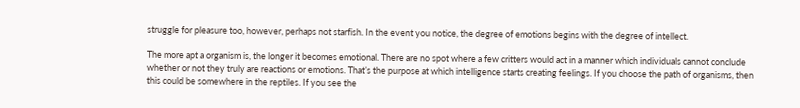struggle for pleasure too, however, perhaps not starfish. In the event you notice, the degree of emotions begins with the degree of intellect.

The more apt a organism is, the longer it becomes emotional. There are no spot where a few critters would act in a manner which individuals cannot conclude whether or not they truly are reactions or emotions. That’s the purpose at which intelligence starts creating feelings. If you choose the path of organisms, then this could be somewhere in the reptiles. If you see the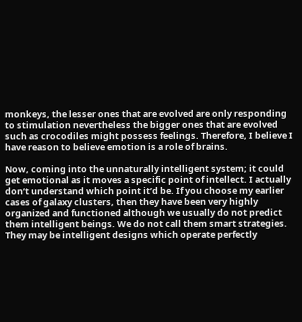monkeys, the lesser ones that are evolved are only responding to stimulation nevertheless the bigger ones that are evolved such as crocodiles might possess feelings. Therefore, I believe I have reason to believe emotion is a role of brains.

Now, coming into the unnaturally intelligent system; it could get emotional as it moves a specific point of intellect. I actually don’t understand which point it’d be. If you choose my earlier cases of galaxy clusters, then they have been very highly organized and functioned although we usually do not predict them intelligent beings. We do not call them smart strategies. They may be intelligent designs which operate perfectly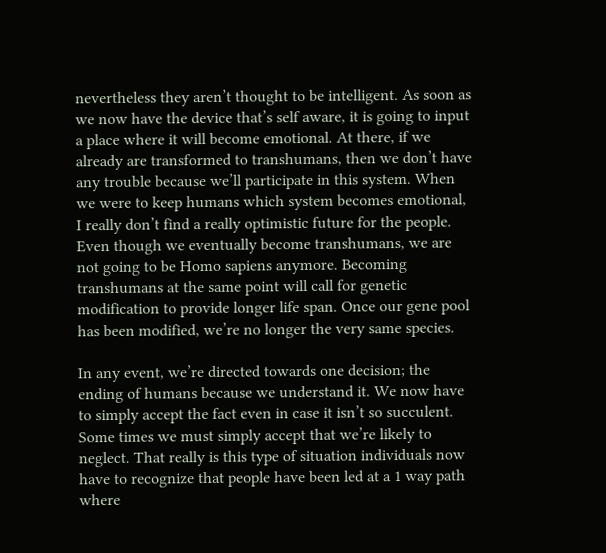nevertheless they aren’t thought to be intelligent. As soon as we now have the device that’s self aware, it is going to input a place where it will become emotional. At there, if we already are transformed to transhumans, then we don’t have any trouble because we’ll participate in this system. When we were to keep humans which system becomes emotional, I really don’t find a really optimistic future for the people. Even though we eventually become transhumans, we are not going to be Homo sapiens anymore. Becoming transhumans at the same point will call for genetic modification to provide longer life span. Once our gene pool has been modified, we’re no longer the very same species.

In any event, we’re directed towards one decision; the ending of humans because we understand it. We now have to simply accept the fact even in case it isn’t so succulent. Some times we must simply accept that we’re likely to neglect. That really is this type of situation individuals now have to recognize that people have been led at a 1 way path where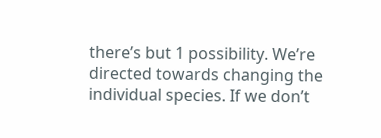there’s but 1 possibility. We’re directed towards changing the individual species. If we don’t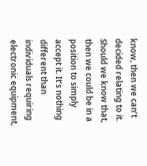know, then we can’t decided relating to it. Should we know that, then we could be in a position to simply accept it. It’s nothing different than individuals requiring electronic equipment,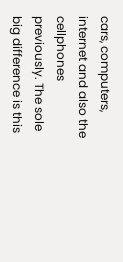cars, computers, internet and also the cellphones previously. The sole big difference is this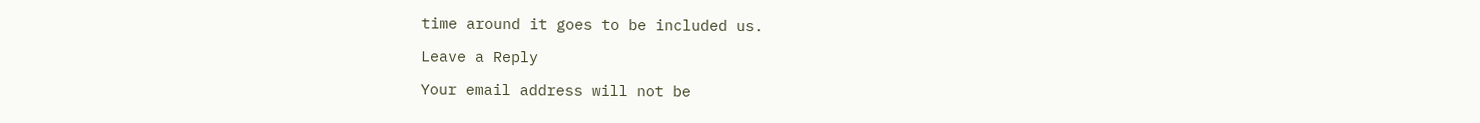time around it goes to be included us.

Leave a Reply

Your email address will not be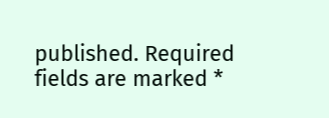published. Required fields are marked *